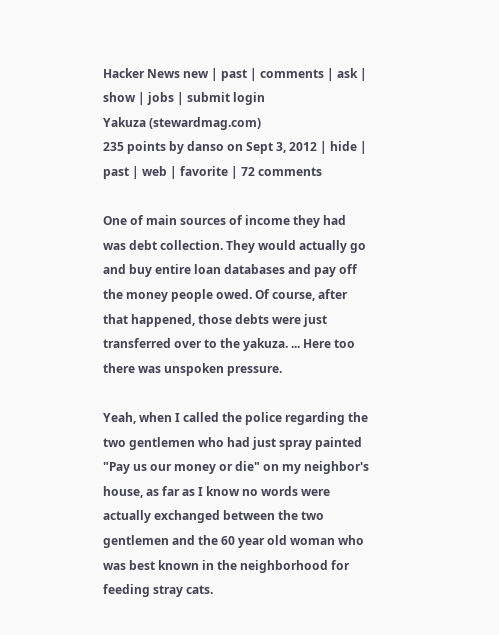Hacker News new | past | comments | ask | show | jobs | submit login
Yakuza (stewardmag.com)
235 points by danso on Sept 3, 2012 | hide | past | web | favorite | 72 comments

One of main sources of income they had was debt collection. They would actually go and buy entire loan databases and pay off the money people owed. Of course, after that happened, those debts were just transferred over to the yakuza. ... Here too there was unspoken pressure.

Yeah, when I called the police regarding the two gentlemen who had just spray painted "Pay us our money or die" on my neighbor's house, as far as I know no words were actually exchanged between the two gentlemen and the 60 year old woman who was best known in the neighborhood for feeding stray cats.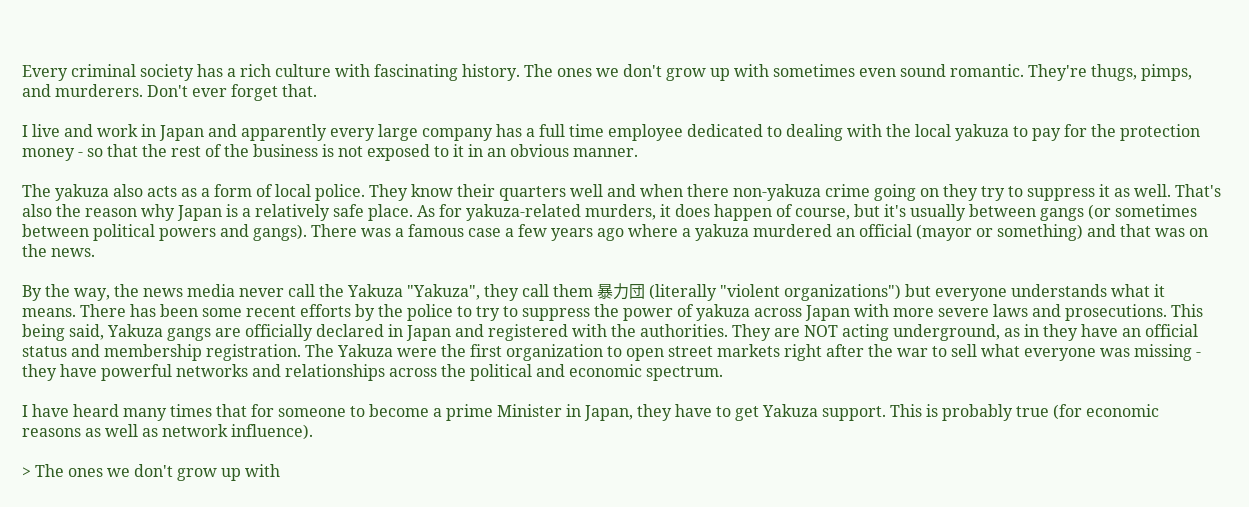Every criminal society has a rich culture with fascinating history. The ones we don't grow up with sometimes even sound romantic. They're thugs, pimps, and murderers. Don't ever forget that.

I live and work in Japan and apparently every large company has a full time employee dedicated to dealing with the local yakuza to pay for the protection money - so that the rest of the business is not exposed to it in an obvious manner.

The yakuza also acts as a form of local police. They know their quarters well and when there non-yakuza crime going on they try to suppress it as well. That's also the reason why Japan is a relatively safe place. As for yakuza-related murders, it does happen of course, but it's usually between gangs (or sometimes between political powers and gangs). There was a famous case a few years ago where a yakuza murdered an official (mayor or something) and that was on the news.

By the way, the news media never call the Yakuza "Yakuza", they call them 暴力団 (literally "violent organizations") but everyone understands what it means. There has been some recent efforts by the police to try to suppress the power of yakuza across Japan with more severe laws and prosecutions. This being said, Yakuza gangs are officially declared in Japan and registered with the authorities. They are NOT acting underground, as in they have an official status and membership registration. The Yakuza were the first organization to open street markets right after the war to sell what everyone was missing - they have powerful networks and relationships across the political and economic spectrum.

I have heard many times that for someone to become a prime Minister in Japan, they have to get Yakuza support. This is probably true (for economic reasons as well as network influence).

> The ones we don't grow up with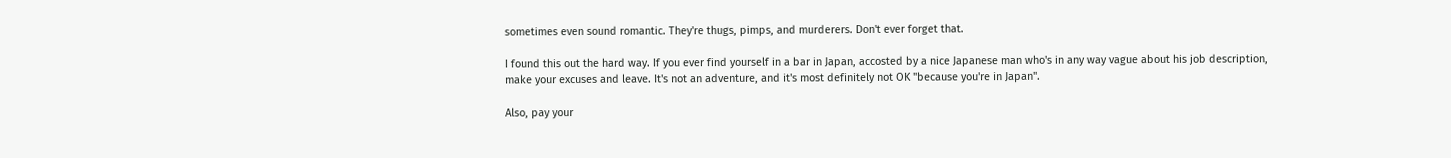sometimes even sound romantic. They're thugs, pimps, and murderers. Don't ever forget that.

I found this out the hard way. If you ever find yourself in a bar in Japan, accosted by a nice Japanese man who's in any way vague about his job description, make your excuses and leave. It's not an adventure, and it's most definitely not OK "because you're in Japan".

Also, pay your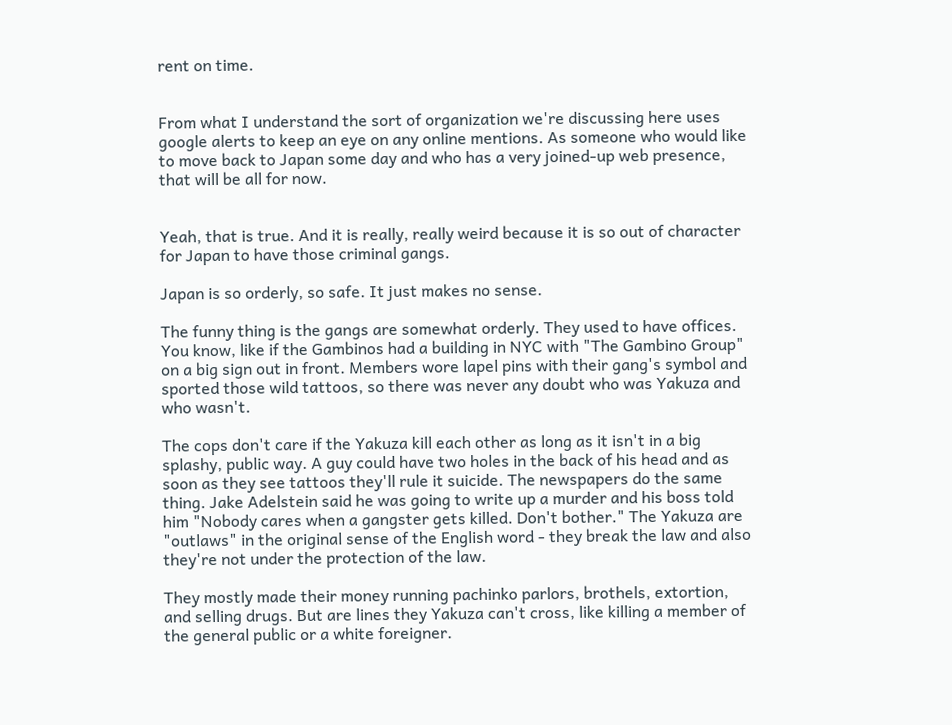rent on time.


From what I understand the sort of organization we're discussing here uses google alerts to keep an eye on any online mentions. As someone who would like to move back to Japan some day and who has a very joined-up web presence, that will be all for now.


Yeah, that is true. And it is really, really weird because it is so out of character for Japan to have those criminal gangs.

Japan is so orderly, so safe. It just makes no sense.

The funny thing is the gangs are somewhat orderly. They used to have offices. You know, like if the Gambinos had a building in NYC with "The Gambino Group" on a big sign out in front. Members wore lapel pins with their gang's symbol and sported those wild tattoos, so there was never any doubt who was Yakuza and who wasn't.

The cops don't care if the Yakuza kill each other as long as it isn't in a big splashy, public way. A guy could have two holes in the back of his head and as soon as they see tattoos they'll rule it suicide. The newspapers do the same thing. Jake Adelstein said he was going to write up a murder and his boss told him "Nobody cares when a gangster gets killed. Don't bother." The Yakuza are "outlaws" in the original sense of the English word - they break the law and also they're not under the protection of the law.

They mostly made their money running pachinko parlors, brothels, extortion, and selling drugs. But are lines they Yakuza can't cross, like killing a member of the general public or a white foreigner.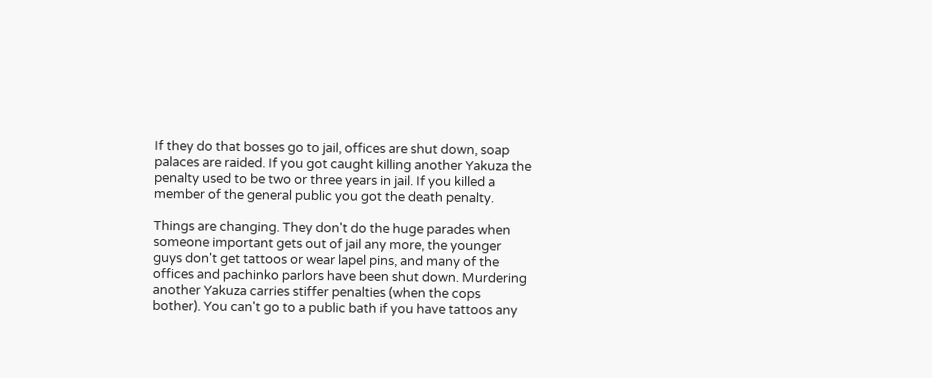If they do that bosses go to jail, offices are shut down, soap palaces are raided. If you got caught killing another Yakuza the penalty used to be two or three years in jail. If you killed a member of the general public you got the death penalty.

Things are changing. They don't do the huge parades when someone important gets out of jail any more, the younger guys don't get tattoos or wear lapel pins, and many of the offices and pachinko parlors have been shut down. Murdering another Yakuza carries stiffer penalties (when the cops bother). You can't go to a public bath if you have tattoos any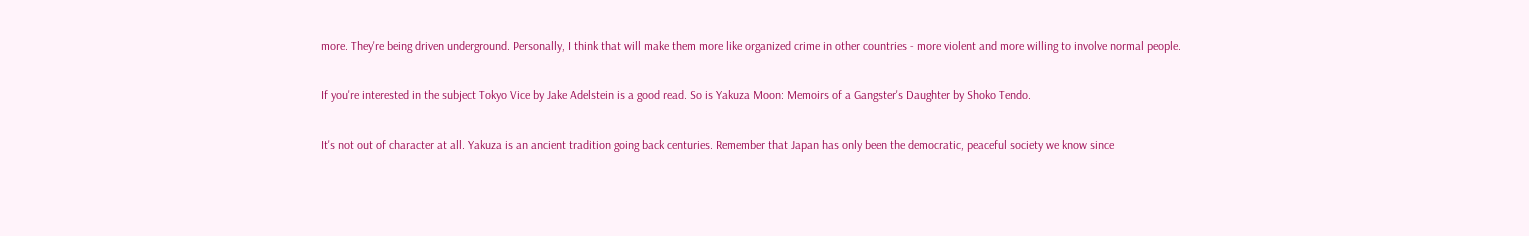more. They're being driven underground. Personally, I think that will make them more like organized crime in other countries - more violent and more willing to involve normal people.

If you're interested in the subject Tokyo Vice by Jake Adelstein is a good read. So is Yakuza Moon: Memoirs of a Gangster's Daughter by Shoko Tendo.

It's not out of character at all. Yakuza is an ancient tradition going back centuries. Remember that Japan has only been the democratic, peaceful society we know since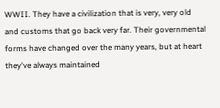WWII. They have a civilization that is very, very old and customs that go back very far. Their governmental forms have changed over the many years, but at heart they've always maintained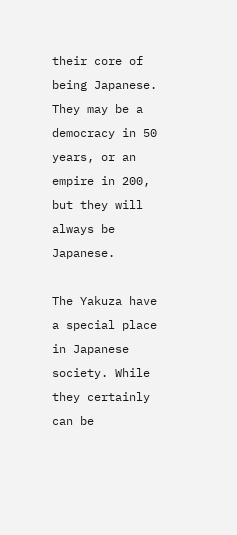their core of being Japanese. They may be a democracy in 50 years, or an empire in 200, but they will always be Japanese.

The Yakuza have a special place in Japanese society. While they certainly can be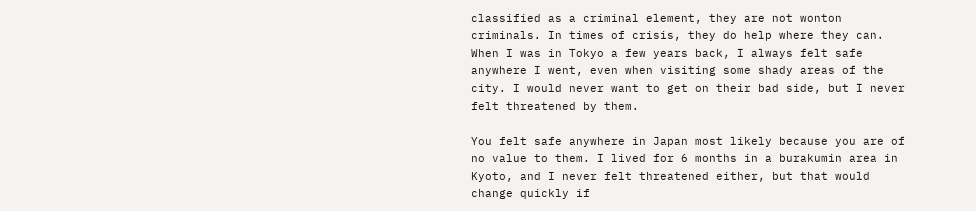classified as a criminal element, they are not wonton criminals. In times of crisis, they do help where they can. When I was in Tokyo a few years back, I always felt safe anywhere I went, even when visiting some shady areas of the city. I would never want to get on their bad side, but I never felt threatened by them.

You felt safe anywhere in Japan most likely because you are of no value to them. I lived for 6 months in a burakumin area in Kyoto, and I never felt threatened either, but that would change quickly if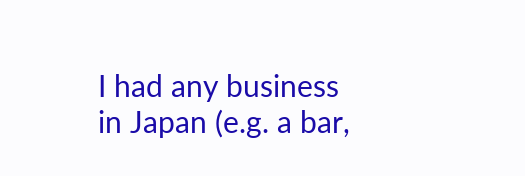I had any business in Japan (e.g. a bar,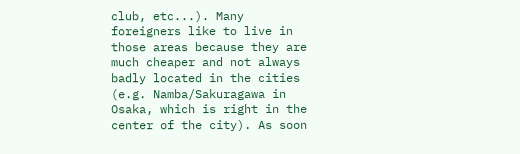club, etc...). Many foreigners like to live in those areas because they are much cheaper and not always badly located in the cities (e.g. Namba/Sakuragawa in Osaka, which is right in the center of the city). As soon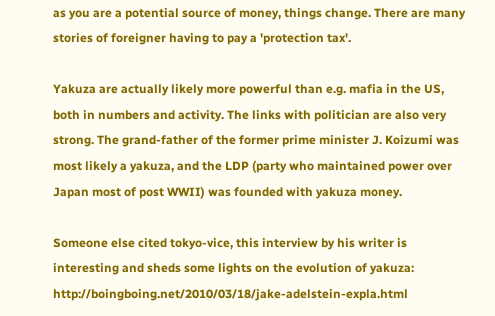as you are a potential source of money, things change. There are many stories of foreigner having to pay a 'protection tax'.

Yakuza are actually likely more powerful than e.g. mafia in the US, both in numbers and activity. The links with politician are also very strong. The grand-father of the former prime minister J. Koizumi was most likely a yakuza, and the LDP (party who maintained power over Japan most of post WWII) was founded with yakuza money.

Someone else cited tokyo-vice, this interview by his writer is interesting and sheds some lights on the evolution of yakuza: http://boingboing.net/2010/03/18/jake-adelstein-expla.html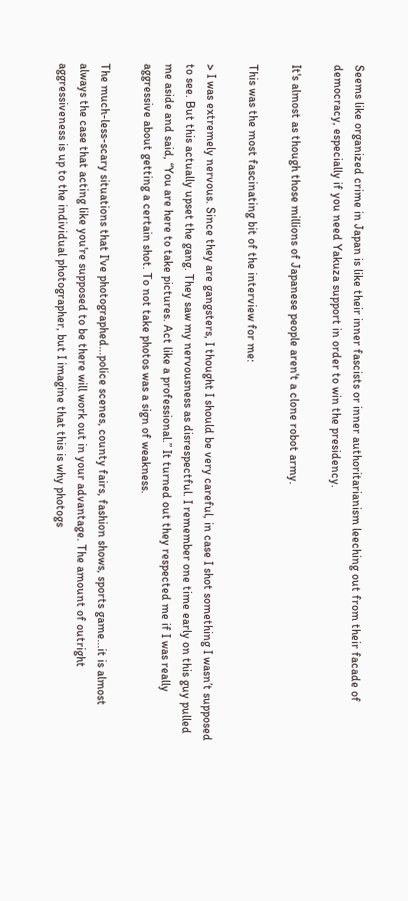Seems like organized crime in Japan is like their inner fascists or inner authoritarianism leeching out from their facade of democracy, especially if you need Yakuza support in order to win the presidency.

It's almost as though those millions of Japanese people aren't a clone robot army.

This was the most fascinating bit of the interview for me:

> I was extremely nervous. Since they are gangsters, I thought I should be very careful, in case I shot something I wasn’t supposed to see. But this actually upset the gang. They saw my nervousness as disrespectful. I remember one time early on this guy pulled me aside and said, “You are here to take pictures. Act like a professional.” It turned out they respected me if I was really aggressive about getting a certain shot. To not take photos was a sign of weakness.

The much-less-scary situations that I've photographed...police scenes, county fairs, fashion shows, sports game...it is almost always the case that acting like you're supposed to be there will work out in your advantage. The amount of outright aggressiveness is up to the individual photographer, but I imagine that this is why photogs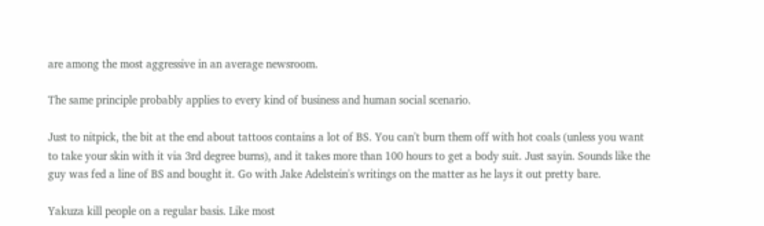are among the most aggressive in an average newsroom.

The same principle probably applies to every kind of business and human social scenario.

Just to nitpick, the bit at the end about tattoos contains a lot of BS. You can't burn them off with hot coals (unless you want to take your skin with it via 3rd degree burns), and it takes more than 100 hours to get a body suit. Just sayin. Sounds like the guy was fed a line of BS and bought it. Go with Jake Adelstein's writings on the matter as he lays it out pretty bare.

Yakuza kill people on a regular basis. Like most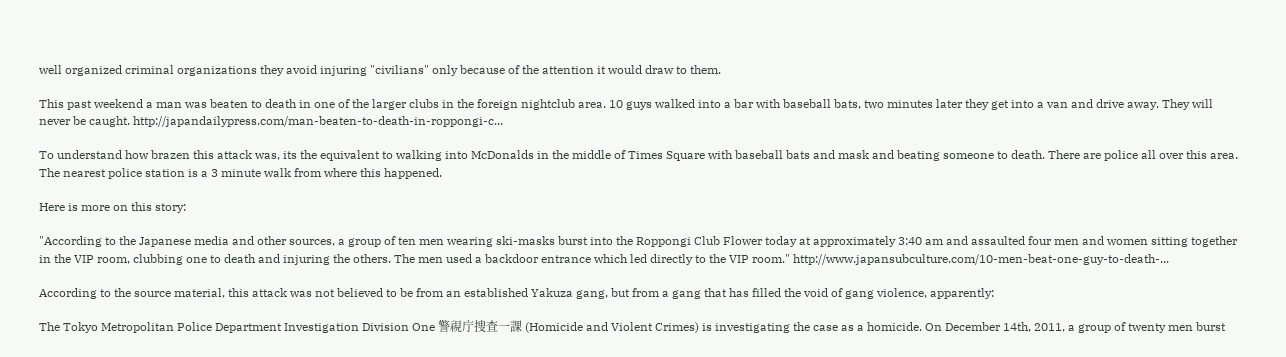well organized criminal organizations they avoid injuring "civilians" only because of the attention it would draw to them.

This past weekend a man was beaten to death in one of the larger clubs in the foreign nightclub area. 10 guys walked into a bar with baseball bats, two minutes later they get into a van and drive away. They will never be caught. http://japandailypress.com/man-beaten-to-death-in-roppongi-c...

To understand how brazen this attack was, its the equivalent to walking into McDonalds in the middle of Times Square with baseball bats and mask and beating someone to death. There are police all over this area. The nearest police station is a 3 minute walk from where this happened.

Here is more on this story:

"According to the Japanese media and other sources, a group of ten men wearing ski-masks burst into the Roppongi Club Flower today at approximately 3:40 am and assaulted four men and women sitting together in the VIP room, clubbing one to death and injuring the others. The men used a backdoor entrance which led directly to the VIP room." http://www.japansubculture.com/10-men-beat-one-guy-to-death-...

According to the source material, this attack was not believed to be from an established Yakuza gang, but from a gang that has filled the void of gang violence, apparently:

The Tokyo Metropolitan Police Department Investigation Division One 警視庁捜査一課 (Homicide and Violent Crimes) is investigating the case as a homicide. On December 14th, 2011, a group of twenty men burst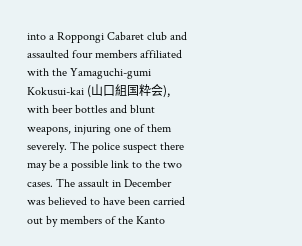into a Roppongi Cabaret club and assaulted four members affiliated with the Yamaguchi-gumi Kokusui-kai (山口組国粋会), with beer bottles and blunt weapons, injuring one of them severely. The police suspect there may be a possible link to the two cases. The assault in December was believed to have been carried out by members of the Kanto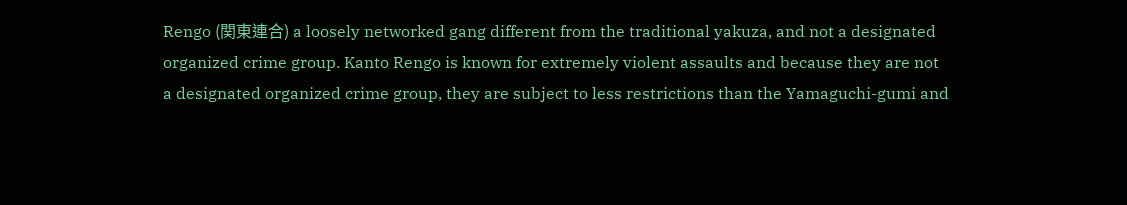Rengo (関東連合) a loosely networked gang different from the traditional yakuza, and not a designated organized crime group. Kanto Rengo is known for extremely violent assaults and because they are not a designated organized crime group, they are subject to less restrictions than the Yamaguchi-gumi and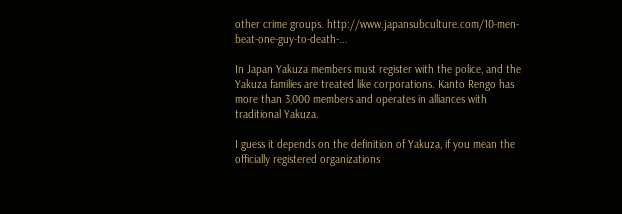other crime groups. http://www.japansubculture.com/10-men-beat-one-guy-to-death-...

In Japan Yakuza members must register with the police, and the Yakuza families are treated like corporations. Kanto Rengo has more than 3,000 members and operates in alliances with traditional Yakuza.

I guess it depends on the definition of Yakuza, if you mean the officially registered organizations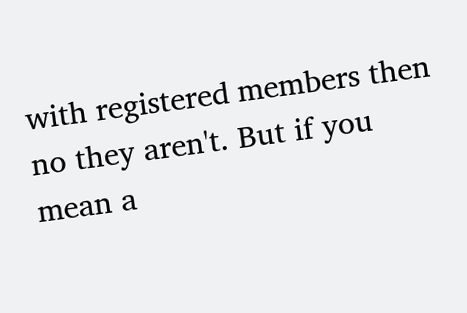with registered members then no they aren't. But if you mean a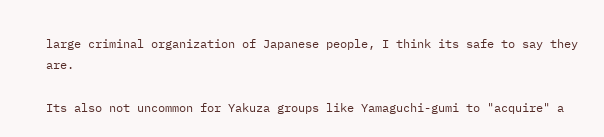large criminal organization of Japanese people, I think its safe to say they are.

Its also not uncommon for Yakuza groups like Yamaguchi-gumi to "acquire" a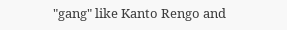"gang" like Kanto Rengo and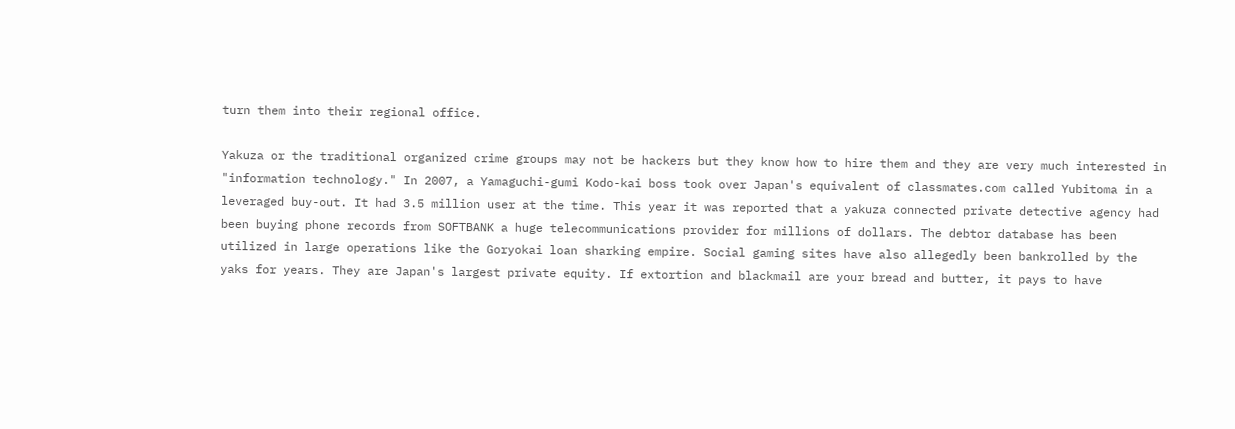turn them into their regional office.

Yakuza or the traditional organized crime groups may not be hackers but they know how to hire them and they are very much interested in "information technology." In 2007, a Yamaguchi-gumi Kodo-kai boss took over Japan's equivalent of classmates.com called Yubitoma in a leveraged buy-out. It had 3.5 million user at the time. This year it was reported that a yakuza connected private detective agency had been buying phone records from SOFTBANK a huge telecommunications provider for millions of dollars. The debtor database has been utilized in large operations like the Goryokai loan sharking empire. Social gaming sites have also allegedly been bankrolled by the yaks for years. They are Japan's largest private equity. If extortion and blackmail are your bread and butter, it pays to have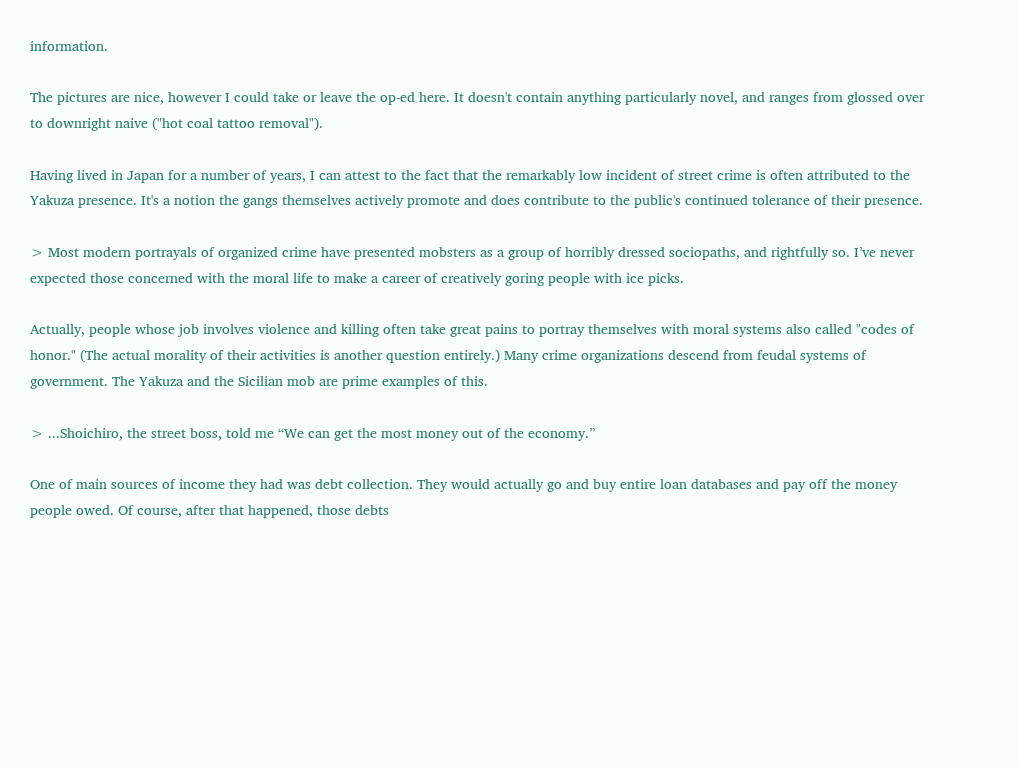information.

The pictures are nice, however I could take or leave the op-ed here. It doesn't contain anything particularly novel, and ranges from glossed over to downright naive ("hot coal tattoo removal").

Having lived in Japan for a number of years, I can attest to the fact that the remarkably low incident of street crime is often attributed to the Yakuza presence. It's a notion the gangs themselves actively promote and does contribute to the public's continued tolerance of their presence.

> Most modern portrayals of organized crime have presented mobsters as a group of horribly dressed sociopaths, and rightfully so. I’ve never expected those concerned with the moral life to make a career of creatively goring people with ice picks.

Actually, people whose job involves violence and killing often take great pains to portray themselves with moral systems also called "codes of honor." (The actual morality of their activities is another question entirely.) Many crime organizations descend from feudal systems of government. The Yakuza and the Sicilian mob are prime examples of this.

> ...Shoichiro, the street boss, told me “We can get the most money out of the economy.”

One of main sources of income they had was debt collection. They would actually go and buy entire loan databases and pay off the money people owed. Of course, after that happened, those debts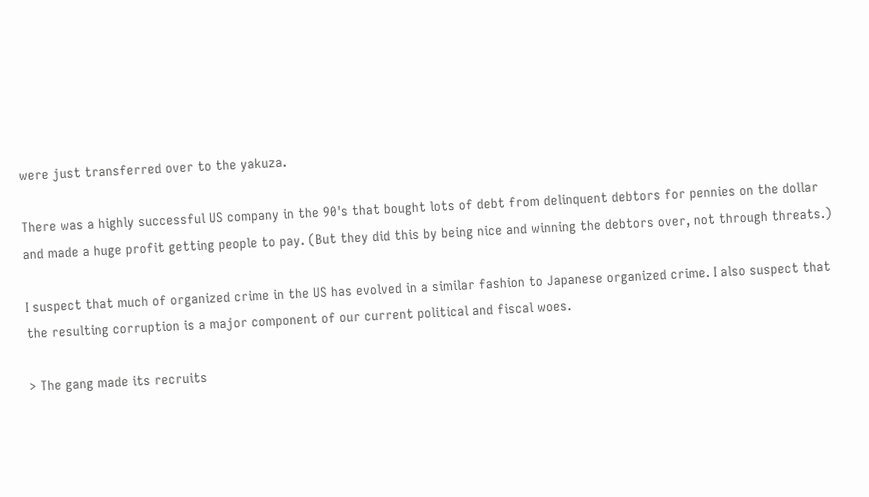were just transferred over to the yakuza.

There was a highly successful US company in the 90's that bought lots of debt from delinquent debtors for pennies on the dollar and made a huge profit getting people to pay. (But they did this by being nice and winning the debtors over, not through threats.)

I suspect that much of organized crime in the US has evolved in a similar fashion to Japanese organized crime. I also suspect that the resulting corruption is a major component of our current political and fiscal woes.

> The gang made its recruits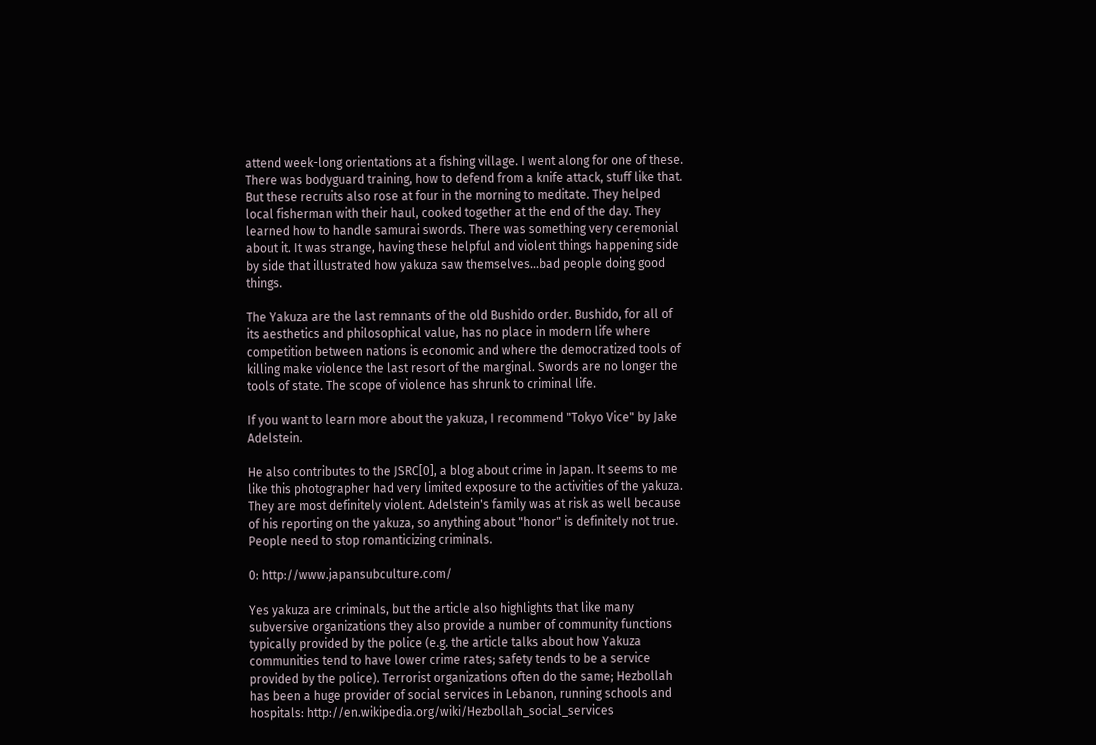attend week-long orientations at a fishing village. I went along for one of these. There was bodyguard training, how to defend from a knife attack, stuff like that. But these recruits also rose at four in the morning to meditate. They helped local fisherman with their haul, cooked together at the end of the day. They learned how to handle samurai swords. There was something very ceremonial about it. It was strange, having these helpful and violent things happening side by side that illustrated how yakuza saw themselves…bad people doing good things.

The Yakuza are the last remnants of the old Bushido order. Bushido, for all of its aesthetics and philosophical value, has no place in modern life where competition between nations is economic and where the democratized tools of killing make violence the last resort of the marginal. Swords are no longer the tools of state. The scope of violence has shrunk to criminal life.

If you want to learn more about the yakuza, I recommend "Tokyo Vice" by Jake Adelstein.

He also contributes to the JSRC[0], a blog about crime in Japan. It seems to me like this photographer had very limited exposure to the activities of the yakuza. They are most definitely violent. Adelstein's family was at risk as well because of his reporting on the yakuza, so anything about "honor" is definitely not true. People need to stop romanticizing criminals.

0: http://www.japansubculture.com/

Yes yakuza are criminals, but the article also highlights that like many subversive organizations they also provide a number of community functions typically provided by the police (e.g. the article talks about how Yakuza communities tend to have lower crime rates; safety tends to be a service provided by the police). Terrorist organizations often do the same; Hezbollah has been a huge provider of social services in Lebanon, running schools and hospitals: http://en.wikipedia.org/wiki/Hezbollah_social_services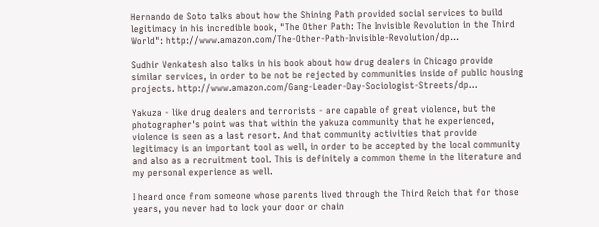Hernando de Soto talks about how the Shining Path provided social services to build legitimacy in his incredible book, "The Other Path: The Invisible Revolution in the Third World": http://www.amazon.com/The-Other-Path-Invisible-Revolution/dp...

Sudhir Venkatesh also talks in his book about how drug dealers in Chicago provide similar services, in order to be not be rejected by communities inside of public housing projects. http://www.amazon.com/Gang-Leader-Day-Sociologist-Streets/dp...

Yakuza - like drug dealers and terrorists - are capable of great violence, but the photographer's point was that within the yakuza community that he experienced, violence is seen as a last resort. And that community activities that provide legitimacy is an important tool as well, in order to be accepted by the local community and also as a recruitment tool. This is definitely a common theme in the literature and my personal experience as well.

I heard once from someone whose parents lived through the Third Reich that for those years, you never had to lock your door or chain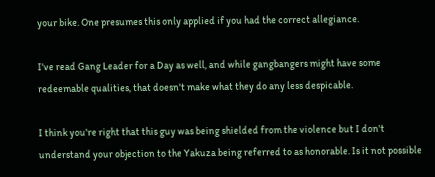your bike. One presumes this only applied if you had the correct allegiance.

I've read Gang Leader for a Day as well, and while gangbangers might have some redeemable qualities, that doesn't make what they do any less despicable.

I think you're right that this guy was being shielded from the violence but I don't understand your objection to the Yakuza being referred to as honorable. Is it not possible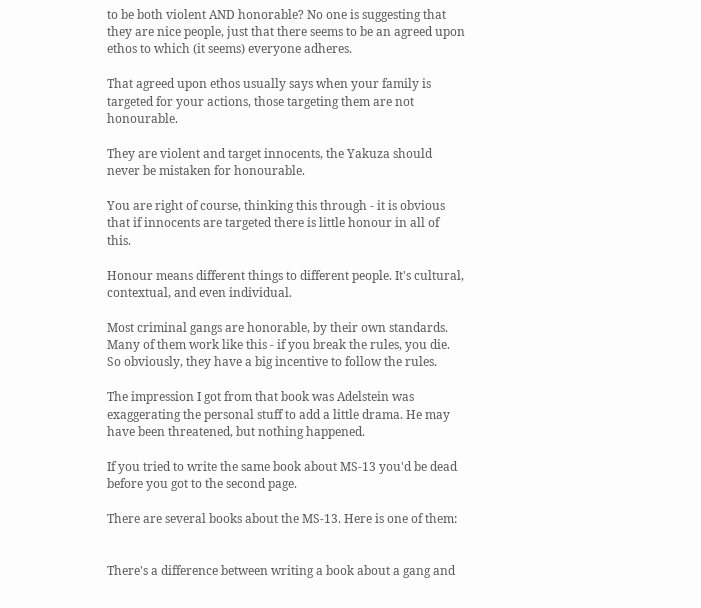to be both violent AND honorable? No one is suggesting that they are nice people, just that there seems to be an agreed upon ethos to which (it seems) everyone adheres.

That agreed upon ethos usually says when your family is targeted for your actions, those targeting them are not honourable.

They are violent and target innocents, the Yakuza should never be mistaken for honourable.

You are right of course, thinking this through - it is obvious that if innocents are targeted there is little honour in all of this.

Honour means different things to different people. It's cultural, contextual, and even individual.

Most criminal gangs are honorable, by their own standards. Many of them work like this - if you break the rules, you die. So obviously, they have a big incentive to follow the rules.

The impression I got from that book was Adelstein was exaggerating the personal stuff to add a little drama. He may have been threatened, but nothing happened.

If you tried to write the same book about MS-13 you'd be dead before you got to the second page.

There are several books about the MS-13. Here is one of them:


There's a difference between writing a book about a gang and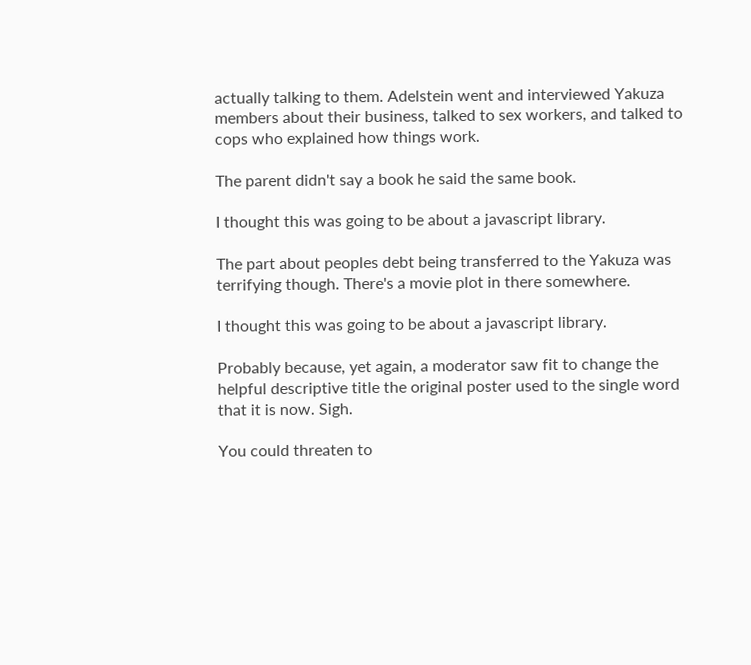actually talking to them. Adelstein went and interviewed Yakuza members about their business, talked to sex workers, and talked to cops who explained how things work.

The parent didn't say a book he said the same book.

I thought this was going to be about a javascript library.

The part about peoples debt being transferred to the Yakuza was terrifying though. There's a movie plot in there somewhere.

I thought this was going to be about a javascript library.

Probably because, yet again, a moderator saw fit to change the helpful descriptive title the original poster used to the single word that it is now. Sigh.

You could threaten to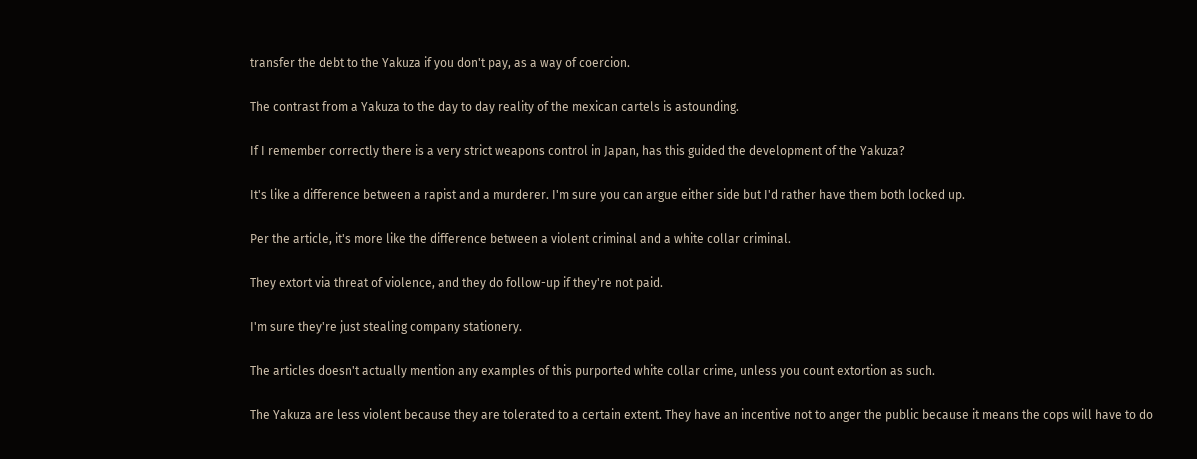transfer the debt to the Yakuza if you don't pay, as a way of coercion.

The contrast from a Yakuza to the day to day reality of the mexican cartels is astounding.

If I remember correctly there is a very strict weapons control in Japan, has this guided the development of the Yakuza?

It's like a difference between a rapist and a murderer. I'm sure you can argue either side but I'd rather have them both locked up.

Per the article, it's more like the difference between a violent criminal and a white collar criminal.

They extort via threat of violence, and they do follow-up if they're not paid.

I'm sure they're just stealing company stationery.

The articles doesn't actually mention any examples of this purported white collar crime, unless you count extortion as such.

The Yakuza are less violent because they are tolerated to a certain extent. They have an incentive not to anger the public because it means the cops will have to do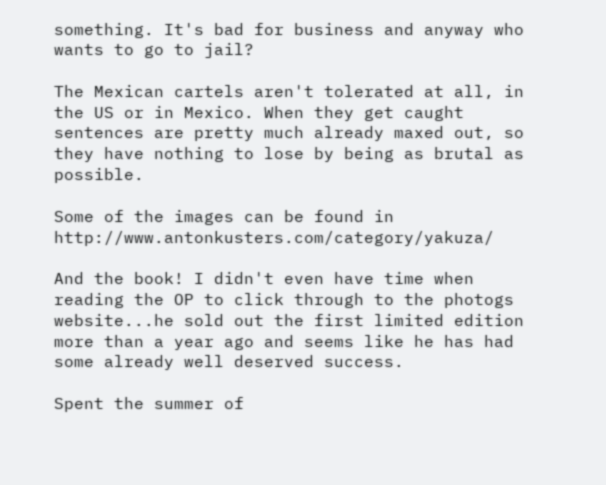something. It's bad for business and anyway who wants to go to jail?

The Mexican cartels aren't tolerated at all, in the US or in Mexico. When they get caught sentences are pretty much already maxed out, so they have nothing to lose by being as brutal as possible.

Some of the images can be found in http://www.antonkusters.com/category/yakuza/

And the book! I didn't even have time when reading the OP to click through to the photogs website...he sold out the first limited edition more than a year ago and seems like he has had some already well deserved success.

Spent the summer of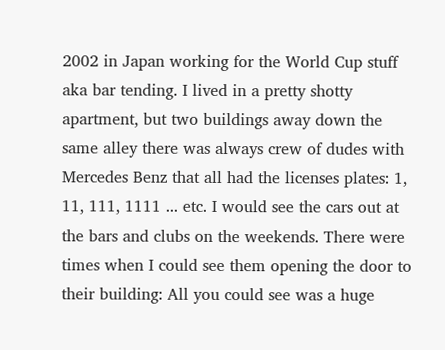2002 in Japan working for the World Cup stuff aka bar tending. I lived in a pretty shotty apartment, but two buildings away down the same alley there was always crew of dudes with Mercedes Benz that all had the licenses plates: 1, 11, 111, 1111 ... etc. I would see the cars out at the bars and clubs on the weekends. There were times when I could see them opening the door to their building: All you could see was a huge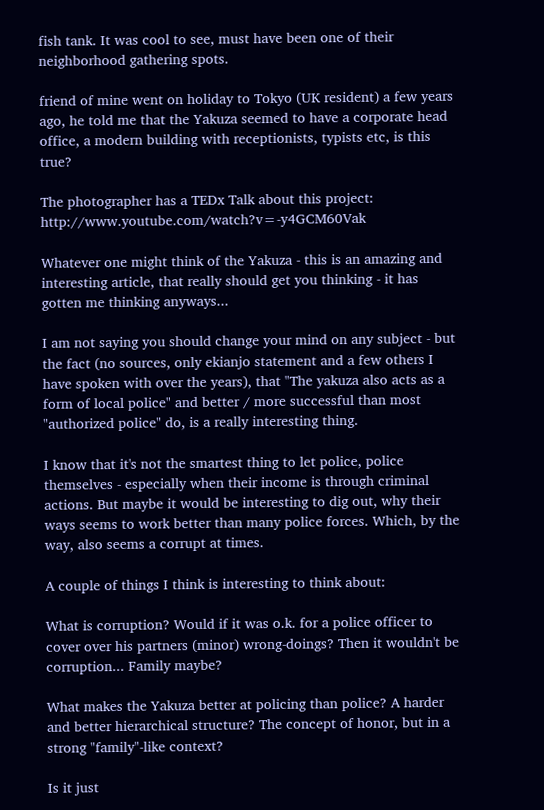fish tank. It was cool to see, must have been one of their neighborhood gathering spots.

friend of mine went on holiday to Tokyo (UK resident) a few years ago, he told me that the Yakuza seemed to have a corporate head office, a modern building with receptionists, typists etc, is this true?

The photographer has a TEDx Talk about this project: http://www.youtube.com/watch?v=-y4GCM60Vak

Whatever one might think of the Yakuza - this is an amazing and interesting article, that really should get you thinking - it has gotten me thinking anyways...

I am not saying you should change your mind on any subject - but the fact (no sources, only ekianjo statement and a few others I have spoken with over the years), that "The yakuza also acts as a form of local police" and better / more successful than most "authorized police" do, is a really interesting thing.

I know that it's not the smartest thing to let police, police themselves - especially when their income is through criminal actions. But maybe it would be interesting to dig out, why their ways seems to work better than many police forces. Which, by the way, also seems a corrupt at times.

A couple of things I think is interesting to think about:

What is corruption? Would if it was o.k. for a police officer to cover over his partners (minor) wrong-doings? Then it wouldn't be corruption... Family maybe?

What makes the Yakuza better at policing than police? A harder and better hierarchical structure? The concept of honor, but in a strong "family"-like context?

Is it just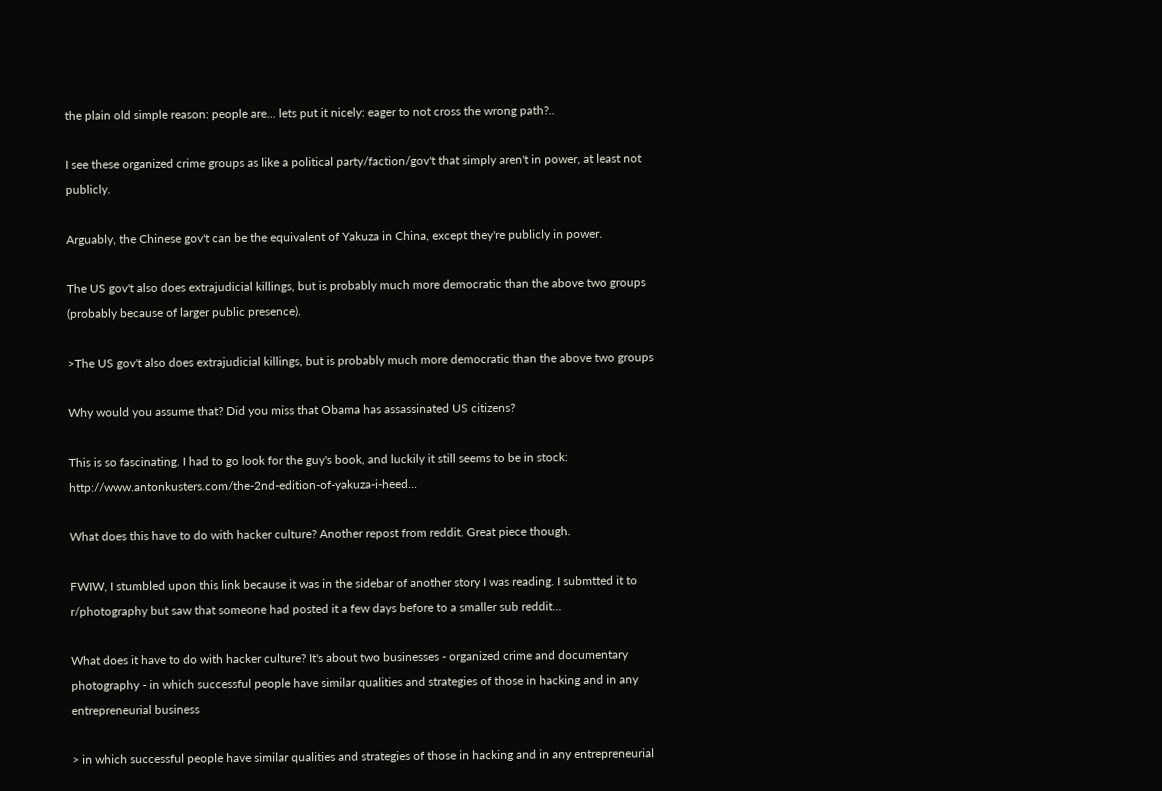the plain old simple reason: people are... lets put it nicely: eager to not cross the wrong path?..

I see these organized crime groups as like a political party/faction/gov't that simply aren't in power, at least not publicly.

Arguably, the Chinese gov't can be the equivalent of Yakuza in China, except they're publicly in power.

The US gov't also does extrajudicial killings, but is probably much more democratic than the above two groups (probably because of larger public presence).

>The US gov't also does extrajudicial killings, but is probably much more democratic than the above two groups

Why would you assume that? Did you miss that Obama has assassinated US citizens?

This is so fascinating. I had to go look for the guy's book, and luckily it still seems to be in stock: http://www.antonkusters.com/the-2nd-edition-of-yakuza-i-heed...

What does this have to do with hacker culture? Another repost from reddit. Great piece though.

FWIW, I stumbled upon this link because it was in the sidebar of another story I was reading. I submtted it to r/photography but saw that someone had posted it a few days before to a smaller sub reddit...

What does it have to do with hacker culture? It's about two businesses - organized crime and documentary photography - in which successful people have similar qualities and strategies of those in hacking and in any entrepreneurial business

> in which successful people have similar qualities and strategies of those in hacking and in any entrepreneurial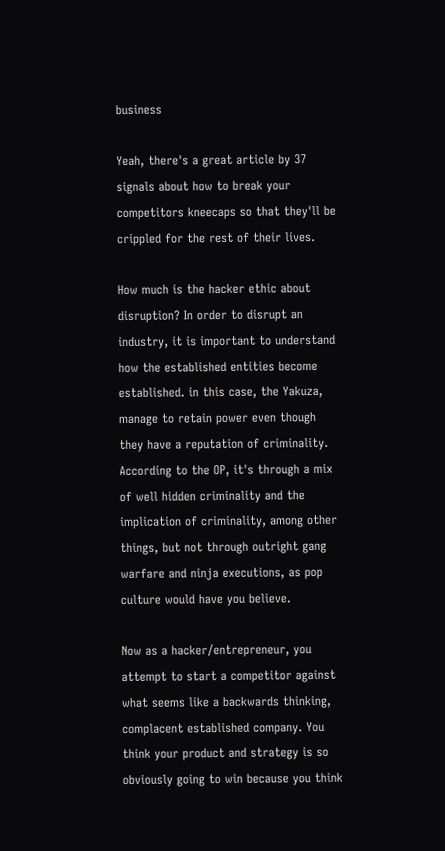business

Yeah, there's a great article by 37 signals about how to break your competitors kneecaps so that they'll be crippled for the rest of their lives.

How much is the hacker ethic about disruption? In order to disrupt an industry, it is important to understand how the established entities become established. in this case, the Yakuza, manage to retain power even though they have a reputation of criminality. According to the OP, it's through a mix of well hidden criminality and the implication of criminality, among other things, but not through outright gang warfare and ninja executions, as pop culture would have you believe.

Now as a hacker/entrepreneur, you attempt to start a competitor against what seems like a backwards thinking, complacent established company. You think your product and strategy is so obviously going to win because you think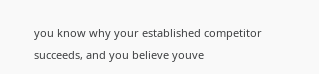you know why your established competitor succeeds, and you believe youve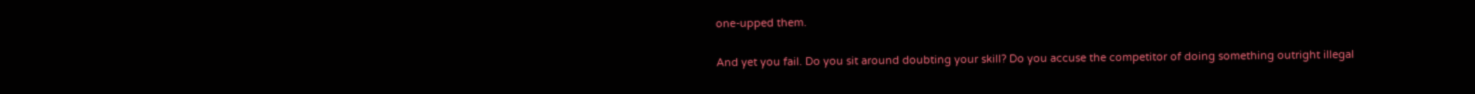one-upped them.

And yet you fail. Do you sit around doubting your skill? Do you accuse the competitor of doing something outright illegal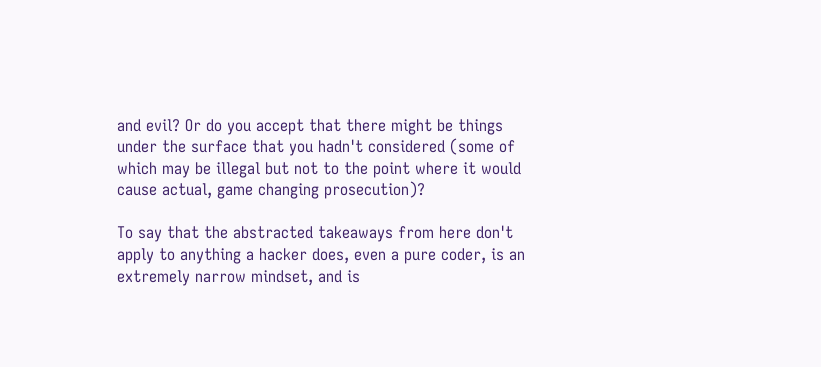and evil? Or do you accept that there might be things under the surface that you hadn't considered (some of which may be illegal but not to the point where it would cause actual, game changing prosecution)?

To say that the abstracted takeaways from here don't apply to anything a hacker does, even a pure coder, is an extremely narrow mindset, and is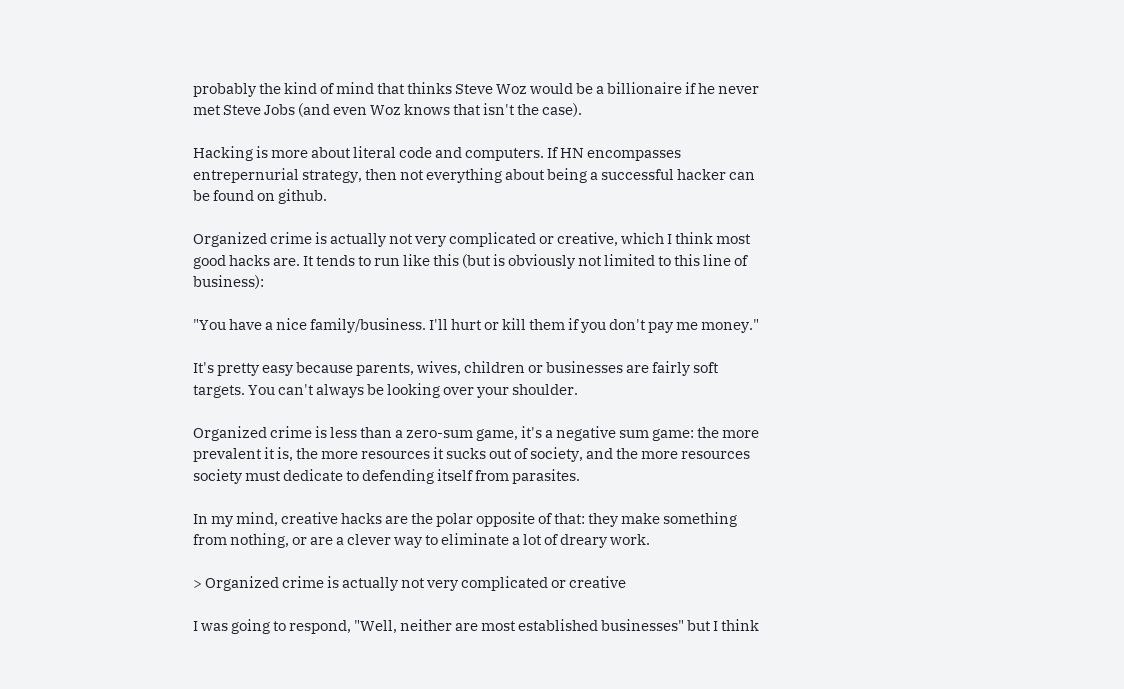probably the kind of mind that thinks Steve Woz would be a billionaire if he never met Steve Jobs (and even Woz knows that isn't the case).

Hacking is more about literal code and computers. If HN encompasses entrepernurial strategy, then not everything about being a successful hacker can be found on github.

Organized crime is actually not very complicated or creative, which I think most good hacks are. It tends to run like this (but is obviously not limited to this line of business):

"You have a nice family/business. I'll hurt or kill them if you don't pay me money."

It's pretty easy because parents, wives, children or businesses are fairly soft targets. You can't always be looking over your shoulder.

Organized crime is less than a zero-sum game, it's a negative sum game: the more prevalent it is, the more resources it sucks out of society, and the more resources society must dedicate to defending itself from parasites.

In my mind, creative hacks are the polar opposite of that: they make something from nothing, or are a clever way to eliminate a lot of dreary work.

> Organized crime is actually not very complicated or creative

I was going to respond, "Well, neither are most established businesses" but I think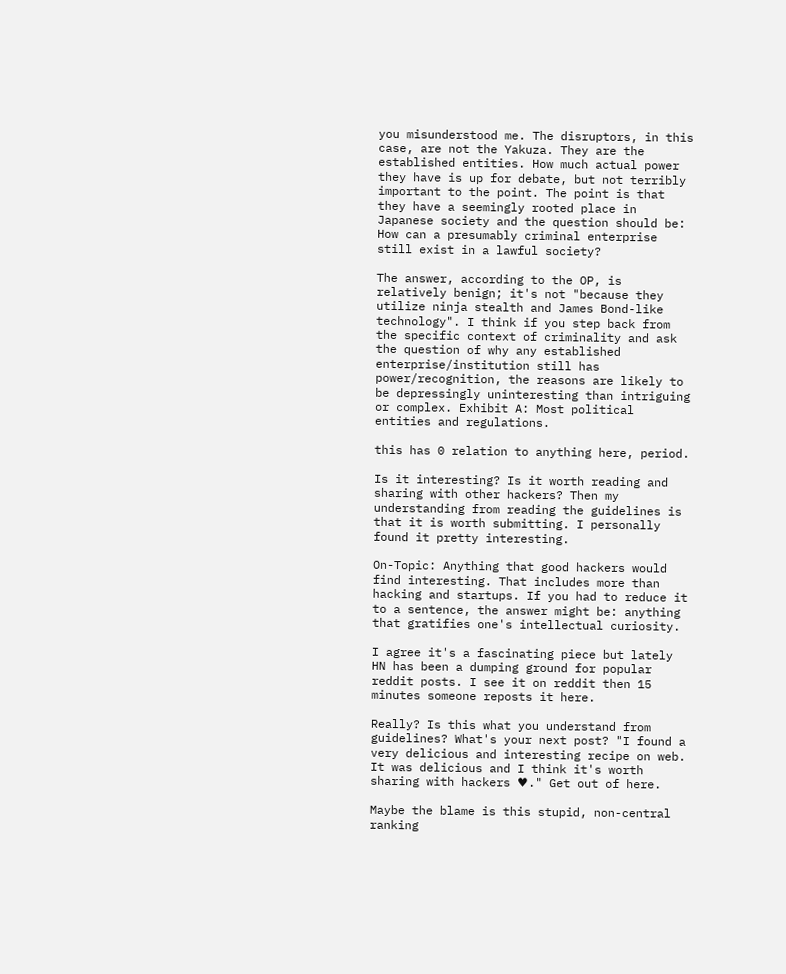you misunderstood me. The disruptors, in this case, are not the Yakuza. They are the established entities. How much actual power they have is up for debate, but not terribly important to the point. The point is that they have a seemingly rooted place in Japanese society and the question should be: How can a presumably criminal enterprise still exist in a lawful society?

The answer, according to the OP, is relatively benign; it's not "because they utilize ninja stealth and James Bond-like technology". I think if you step back from the specific context of criminality and ask the question of why any established enterprise/institution still has power/recognition, the reasons are likely to be depressingly uninteresting than intriguing or complex. Exhibit A: Most political entities and regulations.

this has 0 relation to anything here, period.

Is it interesting? Is it worth reading and sharing with other hackers? Then my understanding from reading the guidelines is that it is worth submitting. I personally found it pretty interesting.

On-Topic: Anything that good hackers would find interesting. That includes more than hacking and startups. If you had to reduce it to a sentence, the answer might be: anything that gratifies one's intellectual curiosity.

I agree it's a fascinating piece but lately HN has been a dumping ground for popular reddit posts. I see it on reddit then 15 minutes someone reposts it here.

Really? Is this what you understand from guidelines? What's your next post? "I found a very delicious and interesting recipe on web. It was delicious and I think it's worth sharing with hackers ♥." Get out of here.

Maybe the blame is this stupid, non-central ranking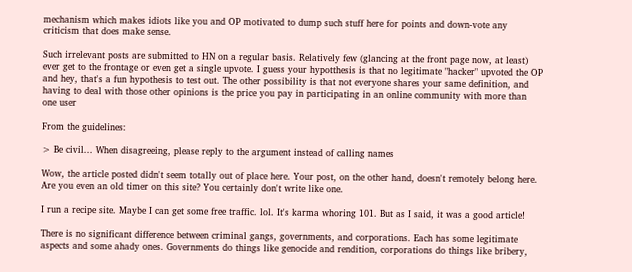mechanism which makes idiots like you and OP motivated to dump such stuff here for points and down-vote any criticism that does make sense.

Such irrelevant posts are submitted to HN on a regular basis. Relatively few (glancing at the front page now, at least) ever get to the frontage or even get a single upvote. I guess your hypotthesis is that no legitimate "hacker" upvoted the OP and hey, that's a fun hypothesis to test out. The other possibility is that not everyone shares your same definition, and having to deal with those other opinions is the price you pay in participating in an online community with more than one user

From the guidelines:

> Be civil... When disagreeing, please reply to the argument instead of calling names

Wow, the article posted didn't seem totally out of place here. Your post, on the other hand, doesn't remotely belong here. Are you even an old timer on this site? You certainly don't write like one.

I run a recipe site. Maybe I can get some free traffic. lol. It's karma whoring 101. But as I said, it was a good article!

There is no significant difference between criminal gangs, governments, and corporations. Each has some legitimate aspects and some ahady ones. Governments do things like genocide and rendition, corporations do things like bribery,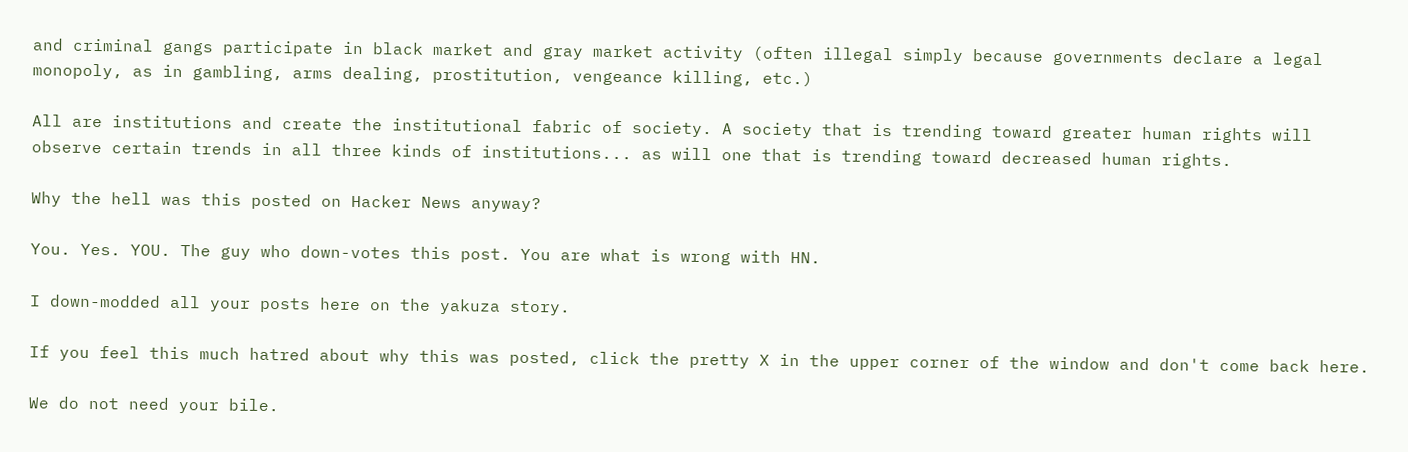and criminal gangs participate in black market and gray market activity (often illegal simply because governments declare a legal monopoly, as in gambling, arms dealing, prostitution, vengeance killing, etc.)

All are institutions and create the institutional fabric of society. A society that is trending toward greater human rights will observe certain trends in all three kinds of institutions... as will one that is trending toward decreased human rights.

Why the hell was this posted on Hacker News anyway?

You. Yes. YOU. The guy who down-votes this post. You are what is wrong with HN.

I down-modded all your posts here on the yakuza story.

If you feel this much hatred about why this was posted, click the pretty X in the upper corner of the window and don't come back here.

We do not need your bile.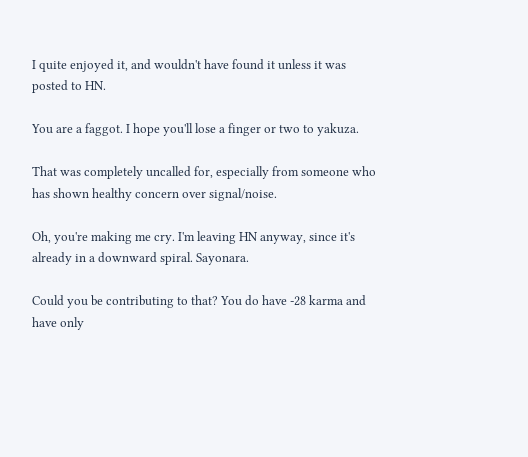I quite enjoyed it, and wouldn't have found it unless it was posted to HN.

You are a faggot. I hope you'll lose a finger or two to yakuza.

That was completely uncalled for, especially from someone who has shown healthy concern over signal/noise.

Oh, you're making me cry. I'm leaving HN anyway, since it's already in a downward spiral. Sayonara.

Could you be contributing to that? You do have -28 karma and have only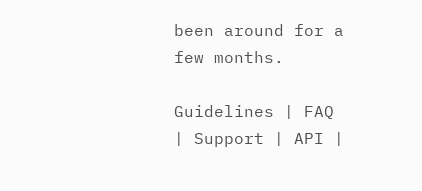been around for a few months.

Guidelines | FAQ | Support | API |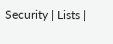Security | Lists |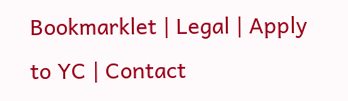Bookmarklet | Legal | Apply to YC | Contact